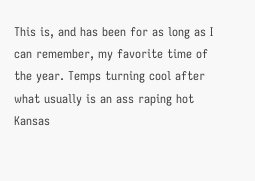This is, and has been for as long as I can remember, my favorite time of the year. Temps turning cool after what usually is an ass raping hot Kansas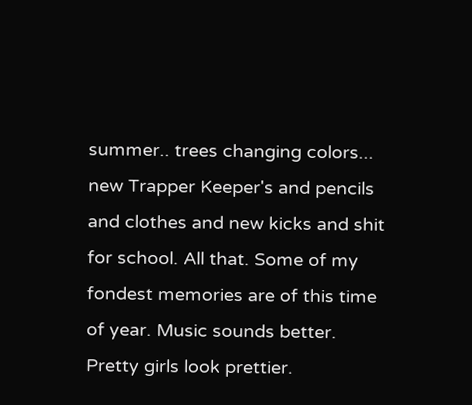summer.. trees changing colors... new Trapper Keeper's and pencils and clothes and new kicks and shit for school. All that. Some of my fondest memories are of this time of year. Music sounds better. Pretty girls look prettier.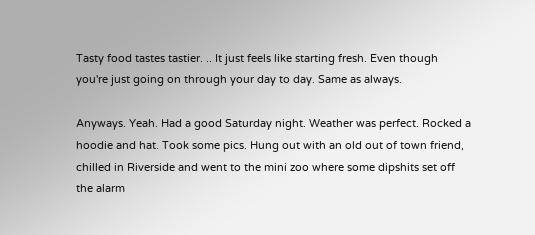Tasty food tastes tastier. .. It just feels like starting fresh. Even though you're just going on through your day to day. Same as always.

Anyways. Yeah. Had a good Saturday night. Weather was perfect. Rocked a hoodie and hat. Took some pics. Hung out with an old out of town friend, chilled in Riverside and went to the mini zoo where some dipshits set off the alarm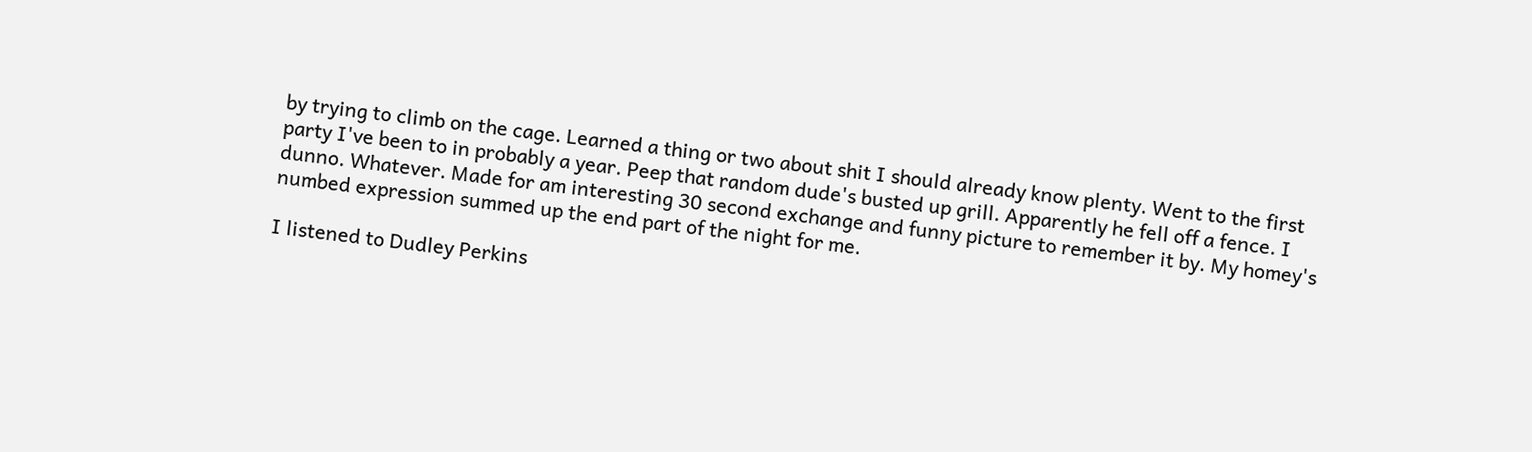by trying to climb on the cage. Learned a thing or two about shit I should already know plenty. Went to the first party I've been to in probably a year. Peep that random dude's busted up grill. Apparently he fell off a fence. I dunno. Whatever. Made for am interesting 30 second exchange and funny picture to remember it by. My homey's numbed expression summed up the end part of the night for me.

I listened to Dudley Perkins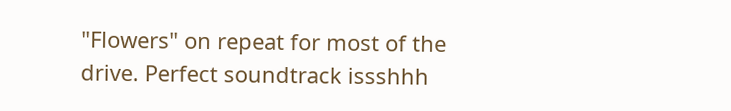"Flowers" on repeat for most of the drive. Perfect soundtrack issshhh